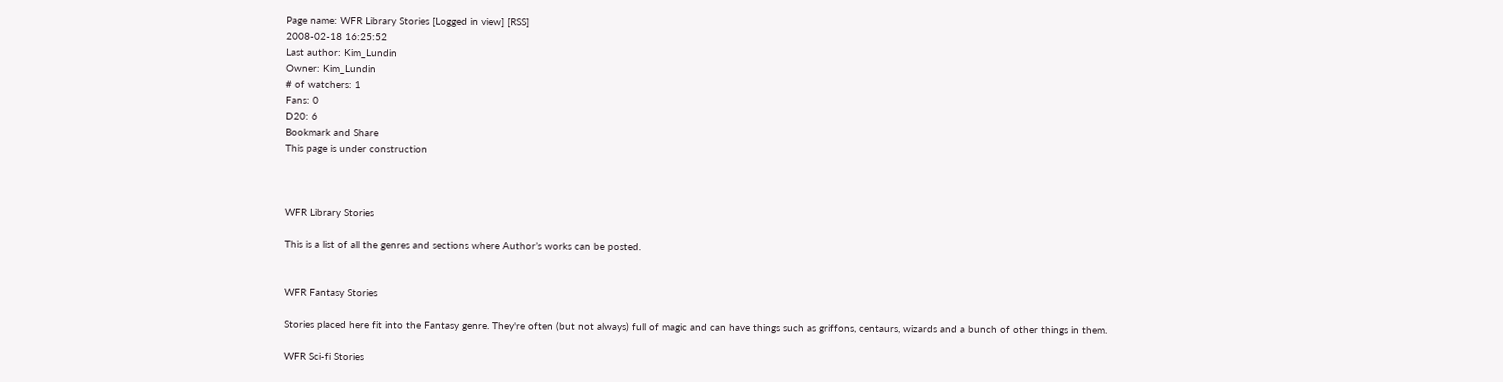Page name: WFR Library Stories [Logged in view] [RSS]
2008-02-18 16:25:52
Last author: Kim_Lundin
Owner: Kim_Lundin
# of watchers: 1
Fans: 0
D20: 6
Bookmark and Share
This page is under construction



WFR Library Stories

This is a list of all the genres and sections where Author’s works can be posted.


WFR Fantasy Stories

Stories placed here fit into the Fantasy genre. They're often (but not always) full of magic and can have things such as griffons, centaurs, wizards and a bunch of other things in them.

WFR Sci-fi Stories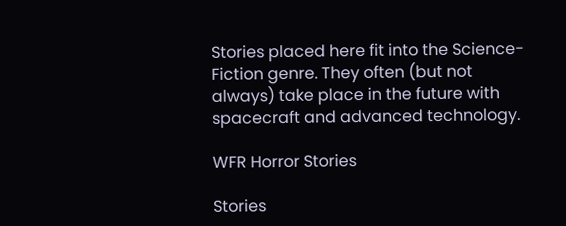Stories placed here fit into the Science-Fiction genre. They often (but not always) take place in the future with spacecraft and advanced technology.

WFR Horror Stories

Stories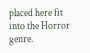placed here fit into the Horror genre.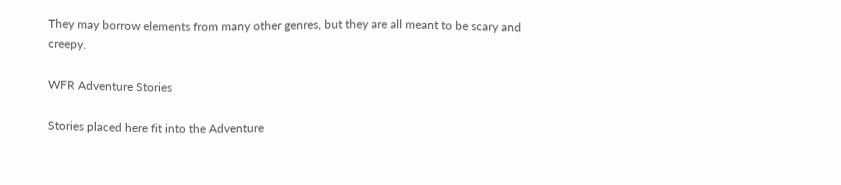They may borrow elements from many other genres, but they are all meant to be scary and creepy.

WFR Adventure Stories

Stories placed here fit into the Adventure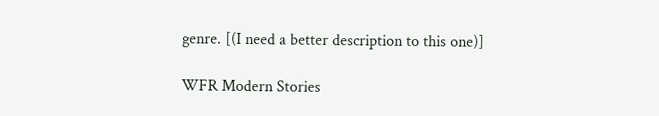genre. [(I need a better description to this one)]

WFR Modern Stories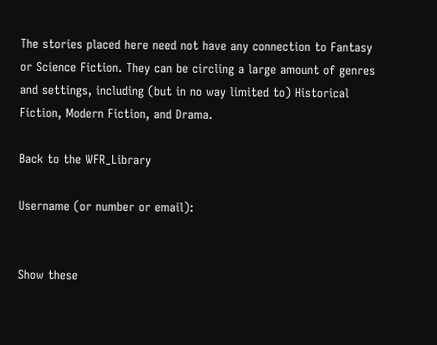The stories placed here need not have any connection to Fantasy or Science Fiction. They can be circling a large amount of genres and settings, including (but in no way limited to) Historical Fiction, Modern Fiction, and Drama.

Back to the WFR_Library

Username (or number or email):


Show these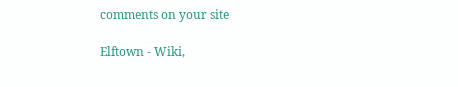comments on your site

Elftown - Wiki,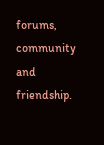forums, community and friendship.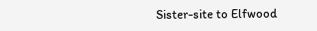Sister-site to Elfwood